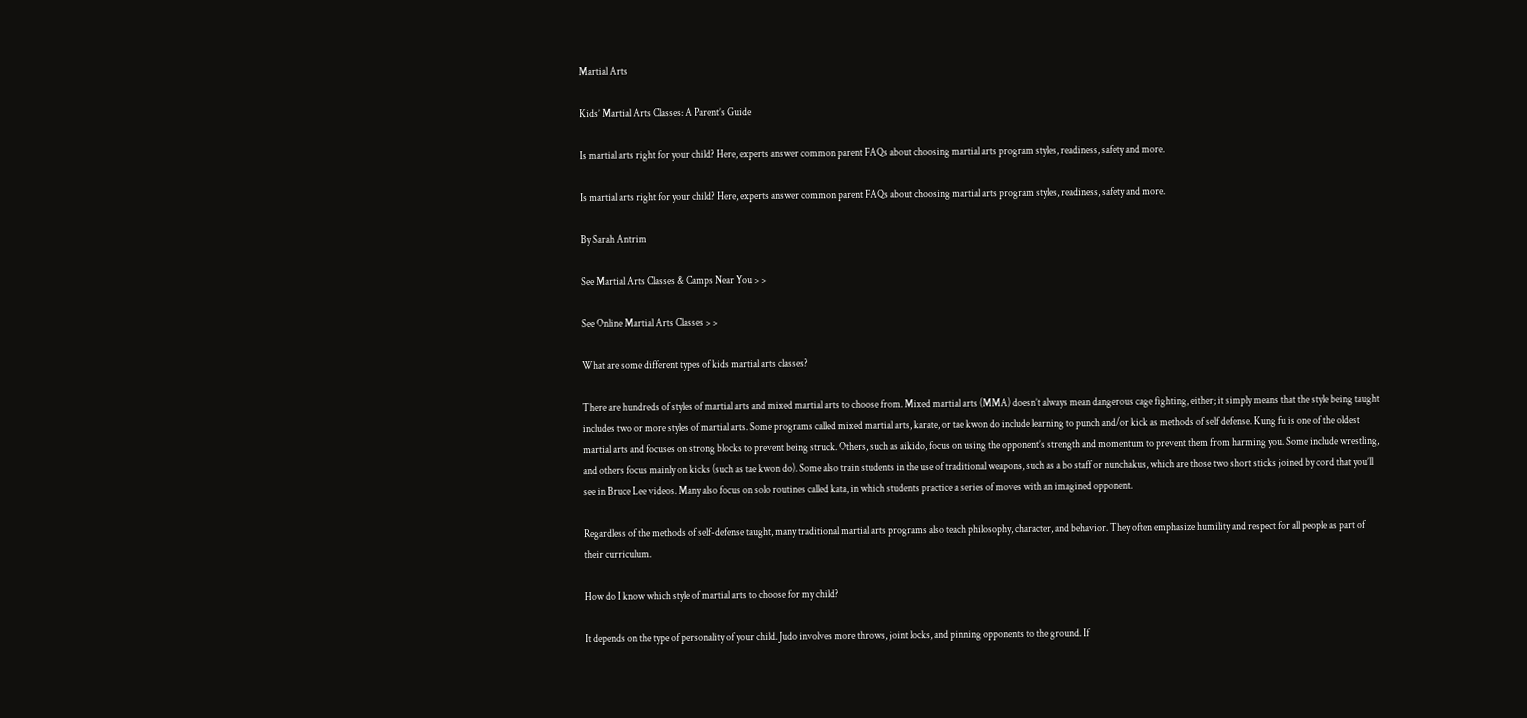Martial Arts

Kids’ Martial Arts Classes: A Parent’s Guide

Is martial arts right for your child? Here, experts answer common parent FAQs about choosing martial arts program styles, readiness, safety and more.

Is martial arts right for your child? Here, experts answer common parent FAQs about choosing martial arts program styles, readiness, safety and more.

By Sarah Antrim

See Martial Arts Classes & Camps Near You > >

See Online Martial Arts Classes > >

What are some different types of kids martial arts classes?

There are hundreds of styles of martial arts and mixed martial arts to choose from. Mixed martial arts (MMA) doesn’t always mean dangerous cage fighting, either; it simply means that the style being taught includes two or more styles of martial arts. Some programs called mixed martial arts, karate, or tae kwon do include learning to punch and/or kick as methods of self defense. Kung fu is one of the oldest martial arts and focuses on strong blocks to prevent being struck. Others, such as aikido, focus on using the opponent’s strength and momentum to prevent them from harming you. Some include wrestling, and others focus mainly on kicks (such as tae kwon do). Some also train students in the use of traditional weapons, such as a bo staff or nunchakus, which are those two short sticks joined by cord that you’ll see in Bruce Lee videos. Many also focus on solo routines called kata, in which students practice a series of moves with an imagined opponent.

Regardless of the methods of self-defense taught, many traditional martial arts programs also teach philosophy, character, and behavior. They often emphasize humility and respect for all people as part of their curriculum.

How do I know which style of martial arts to choose for my child?

It depends on the type of personality of your child. Judo involves more throws, joint locks, and pinning opponents to the ground. If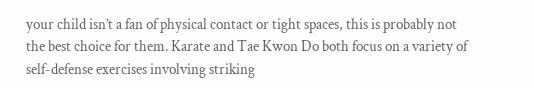your child isn’t a fan of physical contact or tight spaces, this is probably not the best choice for them. Karate and Tae Kwon Do both focus on a variety of self-defense exercises involving striking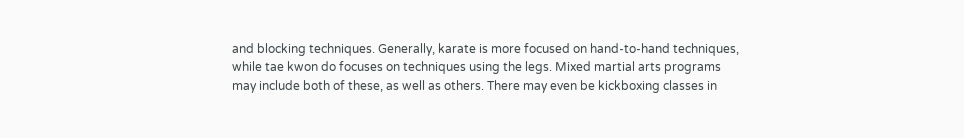and blocking techniques. Generally, karate is more focused on hand-to-hand techniques, while tae kwon do focuses on techniques using the legs. Mixed martial arts programs may include both of these, as well as others. There may even be kickboxing classes in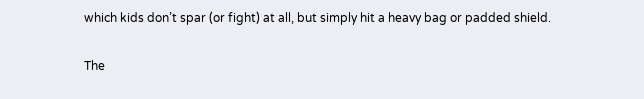which kids don’t spar (or fight) at all, but simply hit a heavy bag or padded shield.

The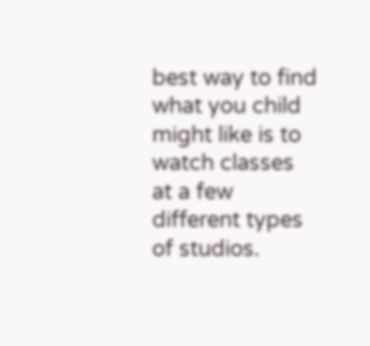best way to find what you child might like is to watch classes at a few different types of studios.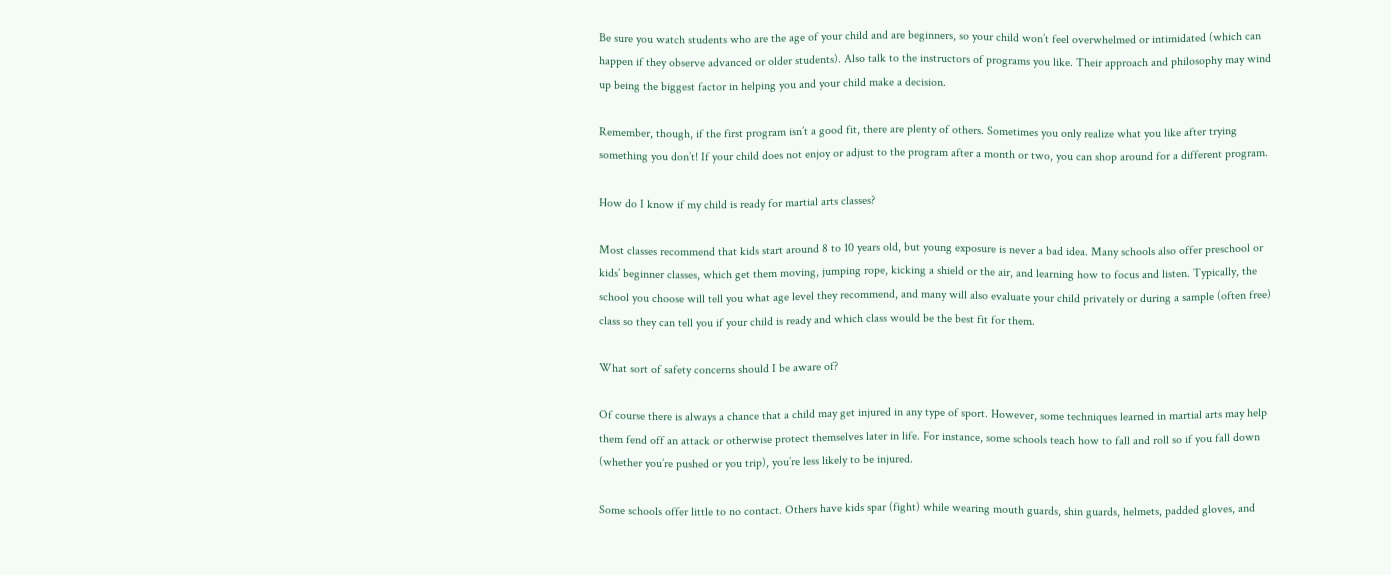Be sure you watch students who are the age of your child and are beginners, so your child won’t feel overwhelmed or intimidated (which can happen if they observe advanced or older students). Also talk to the instructors of programs you like. Their approach and philosophy may wind up being the biggest factor in helping you and your child make a decision.

Remember, though, if the first program isn’t a good fit, there are plenty of others. Sometimes you only realize what you like after trying something you don’t! If your child does not enjoy or adjust to the program after a month or two, you can shop around for a different program.

How do I know if my child is ready for martial arts classes?

Most classes recommend that kids start around 8 to 10 years old, but young exposure is never a bad idea. Many schools also offer preschool or kids’ beginner classes, which get them moving, jumping rope, kicking a shield or the air, and learning how to focus and listen. Typically, the school you choose will tell you what age level they recommend, and many will also evaluate your child privately or during a sample (often free) class so they can tell you if your child is ready and which class would be the best fit for them.

What sort of safety concerns should I be aware of?

Of course there is always a chance that a child may get injured in any type of sport. However, some techniques learned in martial arts may help them fend off an attack or otherwise protect themselves later in life. For instance, some schools teach how to fall and roll so if you fall down (whether you’re pushed or you trip), you’re less likely to be injured.

Some schools offer little to no contact. Others have kids spar (fight) while wearing mouth guards, shin guards, helmets, padded gloves, and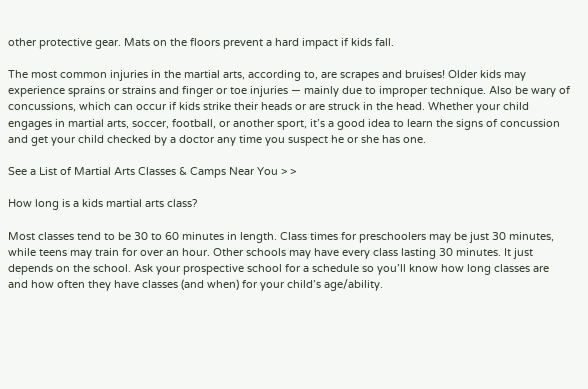other protective gear. Mats on the floors prevent a hard impact if kids fall.

The most common injuries in the martial arts, according to, are scrapes and bruises! Older kids may experience sprains or strains and finger or toe injuries — mainly due to improper technique. Also be wary of concussions, which can occur if kids strike their heads or are struck in the head. Whether your child engages in martial arts, soccer, football, or another sport, it’s a good idea to learn the signs of concussion and get your child checked by a doctor any time you suspect he or she has one.

See a List of Martial Arts Classes & Camps Near You > >

How long is a kids martial arts class?

Most classes tend to be 30 to 60 minutes in length. Class times for preschoolers may be just 30 minutes, while teens may train for over an hour. Other schools may have every class lasting 30 minutes. It just depends on the school. Ask your prospective school for a schedule so you’ll know how long classes are and how often they have classes (and when) for your child’s age/ability.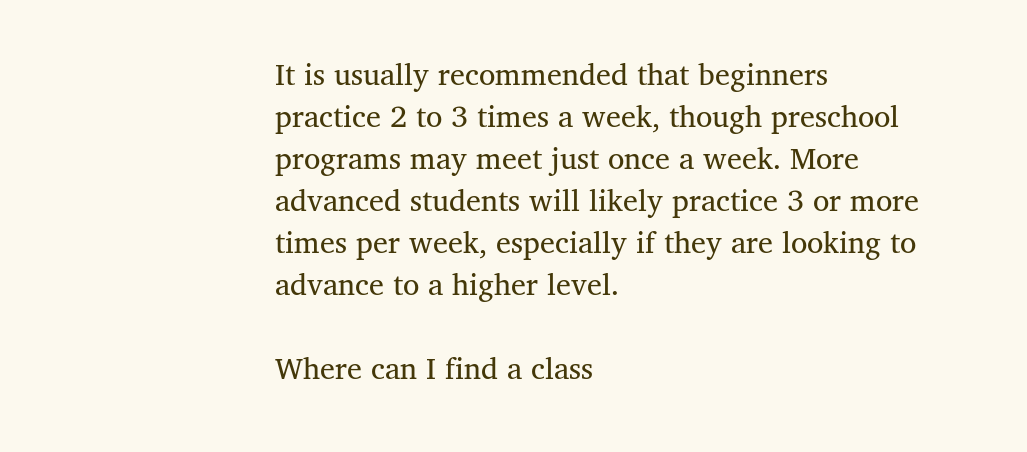It is usually recommended that beginners practice 2 to 3 times a week, though preschool programs may meet just once a week. More advanced students will likely practice 3 or more times per week, especially if they are looking to advance to a higher level.

Where can I find a class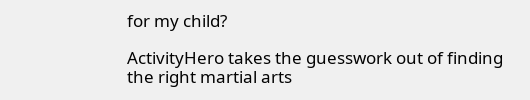for my child?

ActivityHero takes the guesswork out of finding the right martial arts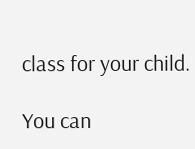class for your child.

You can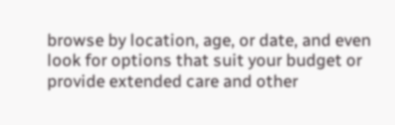browse by location, age, or date, and even look for options that suit your budget or provide extended care and other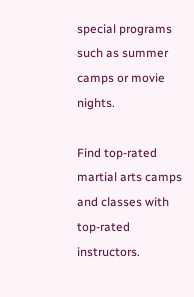special programs such as summer camps or movie nights.

Find top-rated martial arts camps and classes with top-rated instructors.